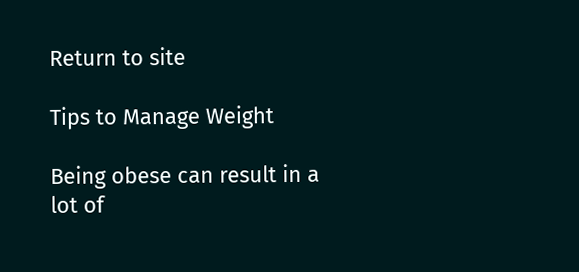Return to site

Tips to Manage Weight

Being obese can result in a lot of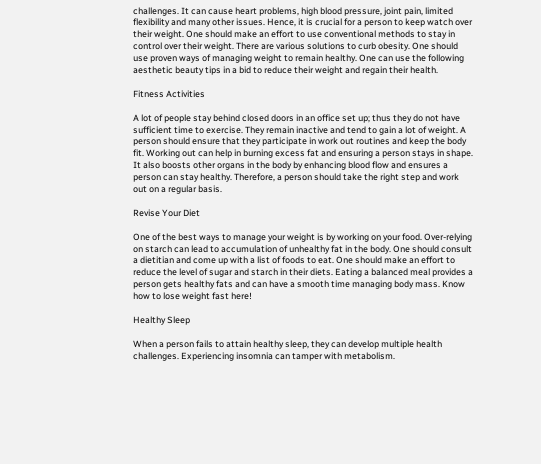challenges. It can cause heart problems, high blood pressure, joint pain, limited flexibility and many other issues. Hence, it is crucial for a person to keep watch over their weight. One should make an effort to use conventional methods to stay in control over their weight. There are various solutions to curb obesity. One should use proven ways of managing weight to remain healthy. One can use the following aesthetic beauty tips in a bid to reduce their weight and regain their health.

Fitness Activities

A lot of people stay behind closed doors in an office set up; thus they do not have sufficient time to exercise. They remain inactive and tend to gain a lot of weight. A person should ensure that they participate in work out routines and keep the body fit. Working out can help in burning excess fat and ensuring a person stays in shape. It also boosts other organs in the body by enhancing blood flow and ensures a person can stay healthy. Therefore, a person should take the right step and work out on a regular basis.

Revise Your Diet

One of the best ways to manage your weight is by working on your food. Over-relying on starch can lead to accumulation of unhealthy fat in the body. One should consult a dietitian and come up with a list of foods to eat. One should make an effort to reduce the level of sugar and starch in their diets. Eating a balanced meal provides a person gets healthy fats and can have a smooth time managing body mass. Know how to lose weight fast here!

Healthy Sleep

When a person fails to attain healthy sleep, they can develop multiple health challenges. Experiencing insomnia can tamper with metabolism.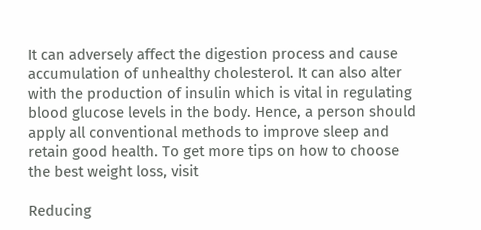It can adversely affect the digestion process and cause accumulation of unhealthy cholesterol. It can also alter with the production of insulin which is vital in regulating blood glucose levels in the body. Hence, a person should apply all conventional methods to improve sleep and retain good health. To get more tips on how to choose the best weight loss, visit

Reducing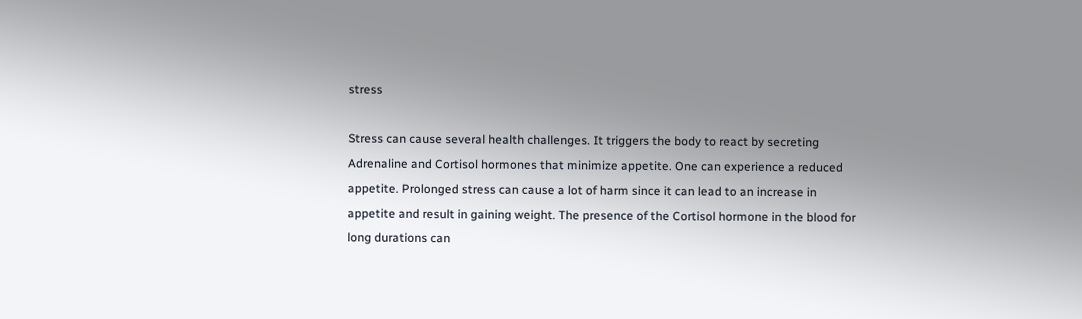stress

Stress can cause several health challenges. It triggers the body to react by secreting Adrenaline and Cortisol hormones that minimize appetite. One can experience a reduced appetite. Prolonged stress can cause a lot of harm since it can lead to an increase in appetite and result in gaining weight. The presence of the Cortisol hormone in the blood for long durations can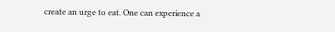create an urge to eat. One can experience a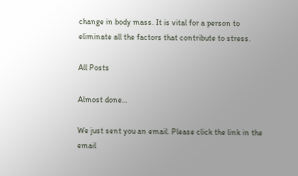change in body mass. It is vital for a person to eliminate all the factors that contribute to stress.

All Posts

Almost done…

We just sent you an email. Please click the link in the email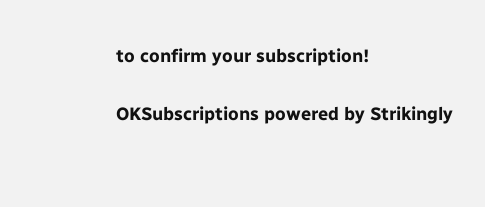to confirm your subscription!

OKSubscriptions powered by Strikingly